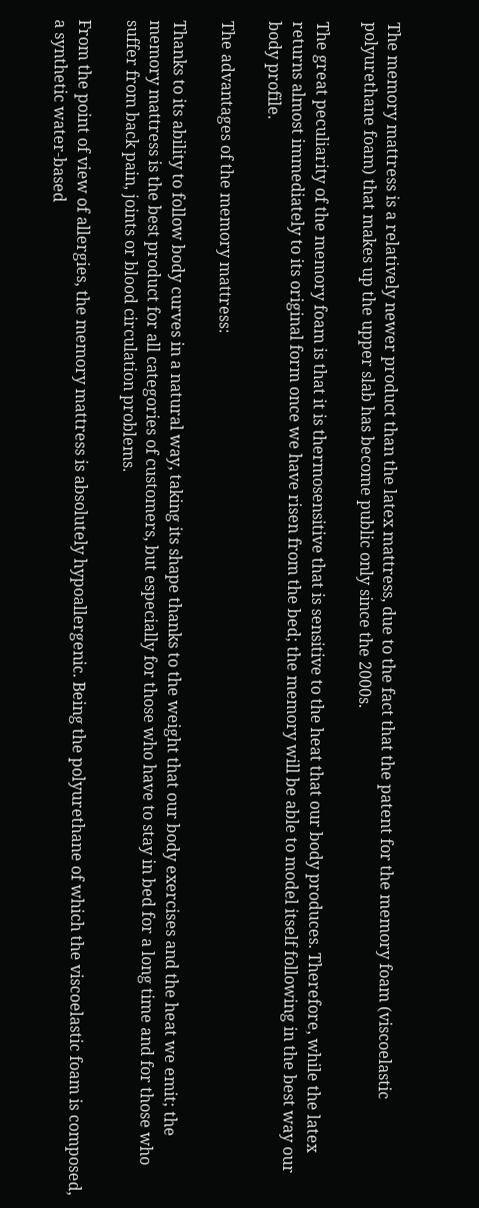The memory mattress is a relatively newer product than the latex mattress, due to the fact that the patent for the memory foam (viscoelastic polyurethane foam) that makes up the upper slab has become public only since the 2000s.

The great peculiarity of the memory foam is that it is thermosensitive that is sensitive to the heat that our body produces. Therefore, while the latex returns almost immediately to its original form once we have risen from the bed; the memory will be able to model itself following in the best way our body profile.

The advantages of the memory mattress:

Thanks to its ability to follow body curves in a natural way, taking its shape thanks to the weight that our body exercises and the heat we emit; the memory mattress is the best product for all categories of customers, but especially for those who have to stay in bed for a long time and for those who suffer from back pain, joints or blood circulation problems.

From the point of view of allergies, the memory mattress is absolutely hypoallergenic. Being the polyurethane of which the viscoelastic foam is composed, a synthetic water-based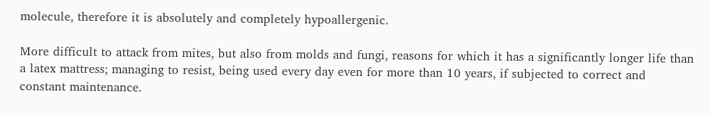molecule, therefore it is absolutely and completely hypoallergenic.

More difficult to attack from mites, but also from molds and fungi, reasons for which it has a significantly longer life than a latex mattress; managing to resist, being used every day even for more than 10 years, if subjected to correct and constant maintenance.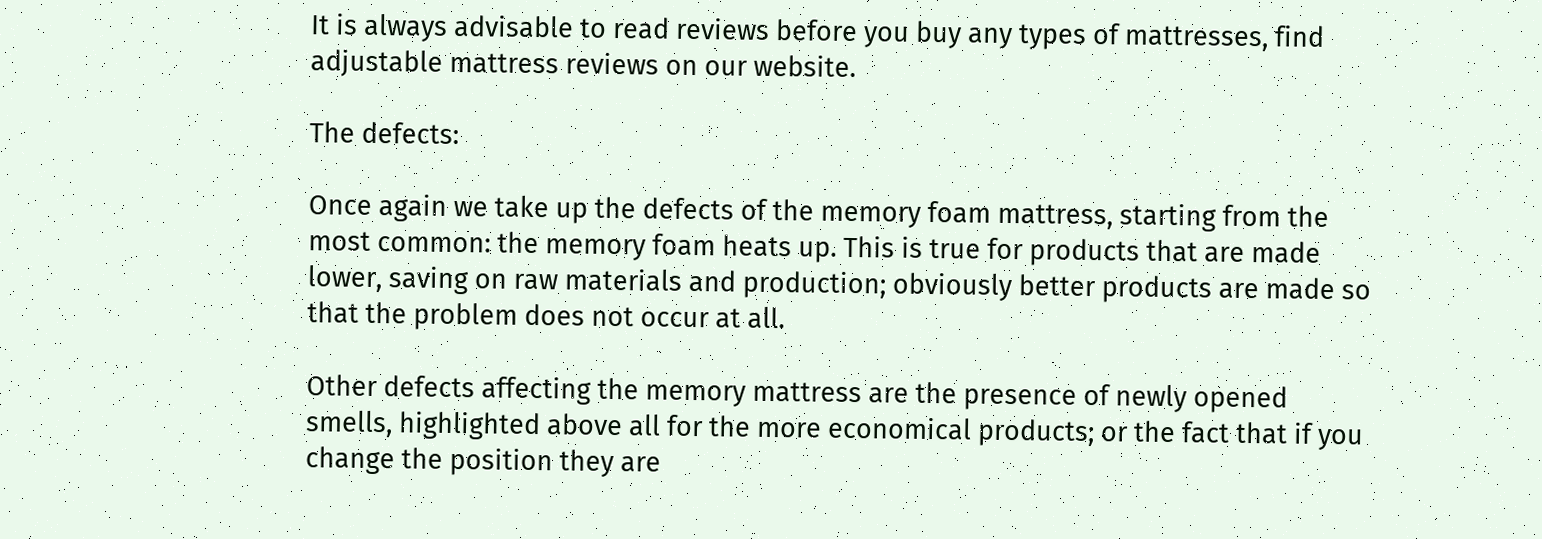It is always advisable to read reviews before you buy any types of mattresses, find adjustable mattress reviews on our website.

The defects:

Once again we take up the defects of the memory foam mattress, starting from the most common: the memory foam heats up. This is true for products that are made lower, saving on raw materials and production; obviously better products are made so that the problem does not occur at all.

Other defects affecting the memory mattress are the presence of newly opened smells, highlighted above all for the more economical products; or the fact that if you change the position they are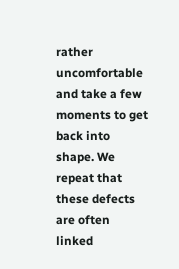rather uncomfortable and take a few moments to get back into shape. We repeat that these defects are often linked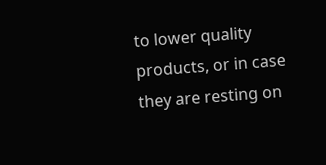to lower quality products, or in case they are resting on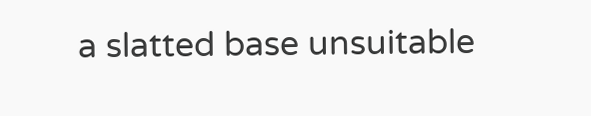a slatted base unsuitable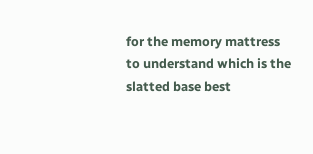for the memory mattress to understand which is the slatted base best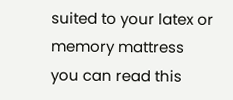suited to your latex or memory mattress you can read this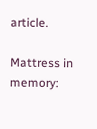article.

Mattress in memory: